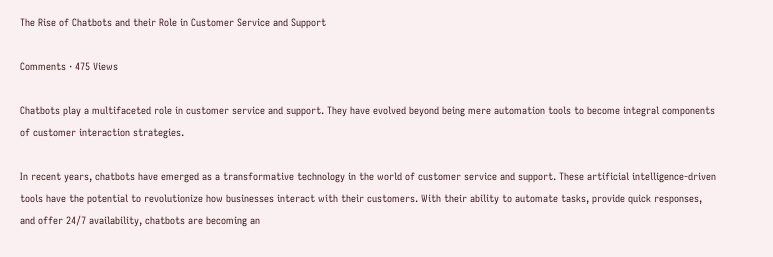The Rise of Chatbots and their Role in Customer Service and Support

Comments · 475 Views

Chatbots play a multifaceted role in customer service and support. They have evolved beyond being mere automation tools to become integral components of customer interaction strategies.

In recent years, chatbots have emerged as a transformative technology in the world of customer service and support. These artificial intelligence-driven tools have the potential to revolutionize how businesses interact with their customers. With their ability to automate tasks, provide quick responses, and offer 24/7 availability, chatbots are becoming an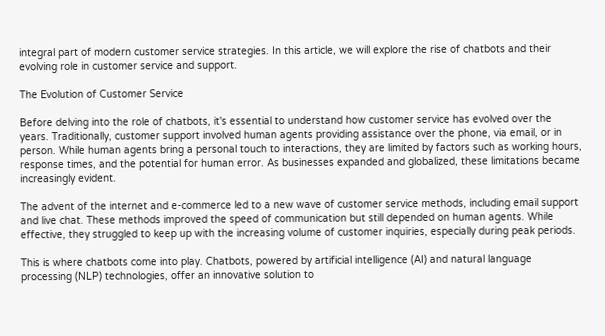integral part of modern customer service strategies. In this article, we will explore the rise of chatbots and their evolving role in customer service and support.

The Evolution of Customer Service

Before delving into the role of chatbots, it's essential to understand how customer service has evolved over the years. Traditionally, customer support involved human agents providing assistance over the phone, via email, or in person. While human agents bring a personal touch to interactions, they are limited by factors such as working hours, response times, and the potential for human error. As businesses expanded and globalized, these limitations became increasingly evident.

The advent of the internet and e-commerce led to a new wave of customer service methods, including email support and live chat. These methods improved the speed of communication but still depended on human agents. While effective, they struggled to keep up with the increasing volume of customer inquiries, especially during peak periods.

This is where chatbots come into play. Chatbots, powered by artificial intelligence (AI) and natural language processing (NLP) technologies, offer an innovative solution to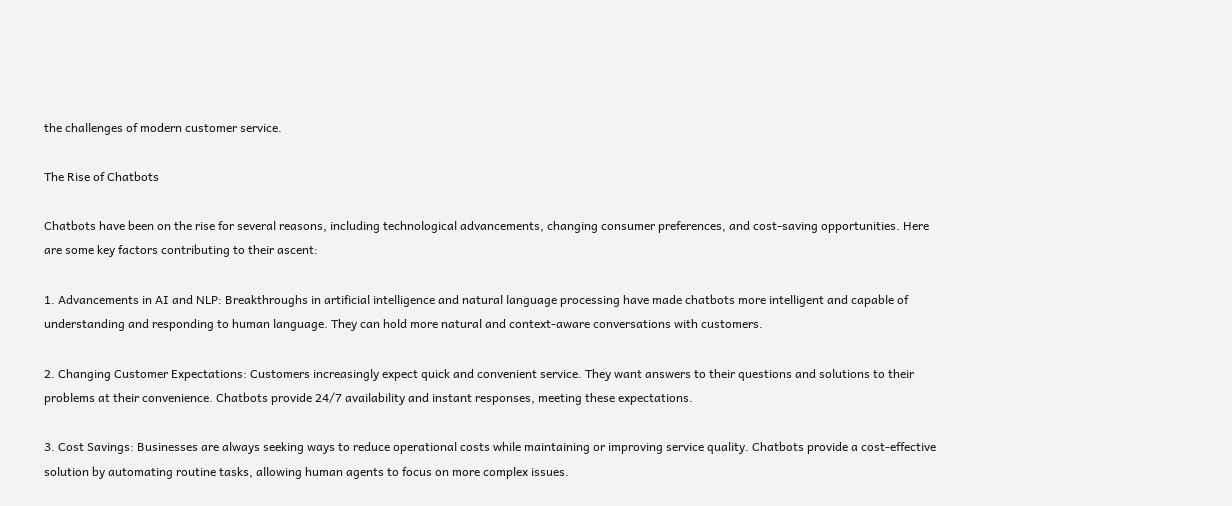the challenges of modern customer service.

The Rise of Chatbots

Chatbots have been on the rise for several reasons, including technological advancements, changing consumer preferences, and cost-saving opportunities. Here are some key factors contributing to their ascent:

1. Advancements in AI and NLP: Breakthroughs in artificial intelligence and natural language processing have made chatbots more intelligent and capable of understanding and responding to human language. They can hold more natural and context-aware conversations with customers.

2. Changing Customer Expectations: Customers increasingly expect quick and convenient service. They want answers to their questions and solutions to their problems at their convenience. Chatbots provide 24/7 availability and instant responses, meeting these expectations.

3. Cost Savings: Businesses are always seeking ways to reduce operational costs while maintaining or improving service quality. Chatbots provide a cost-effective solution by automating routine tasks, allowing human agents to focus on more complex issues.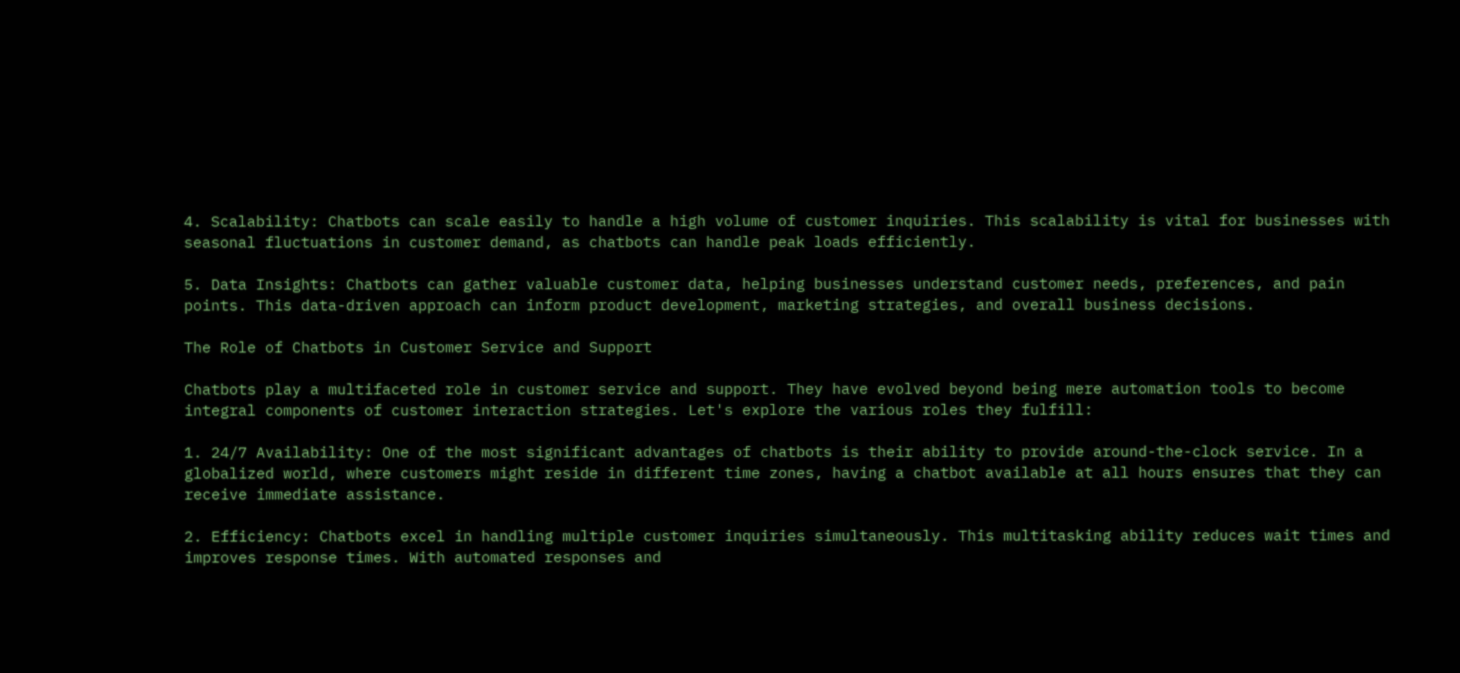4. Scalability: Chatbots can scale easily to handle a high volume of customer inquiries. This scalability is vital for businesses with seasonal fluctuations in customer demand, as chatbots can handle peak loads efficiently.

5. Data Insights: Chatbots can gather valuable customer data, helping businesses understand customer needs, preferences, and pain points. This data-driven approach can inform product development, marketing strategies, and overall business decisions.

The Role of Chatbots in Customer Service and Support

Chatbots play a multifaceted role in customer service and support. They have evolved beyond being mere automation tools to become integral components of customer interaction strategies. Let's explore the various roles they fulfill:

1. 24/7 Availability: One of the most significant advantages of chatbots is their ability to provide around-the-clock service. In a globalized world, where customers might reside in different time zones, having a chatbot available at all hours ensures that they can receive immediate assistance.

2. Efficiency: Chatbots excel in handling multiple customer inquiries simultaneously. This multitasking ability reduces wait times and improves response times. With automated responses and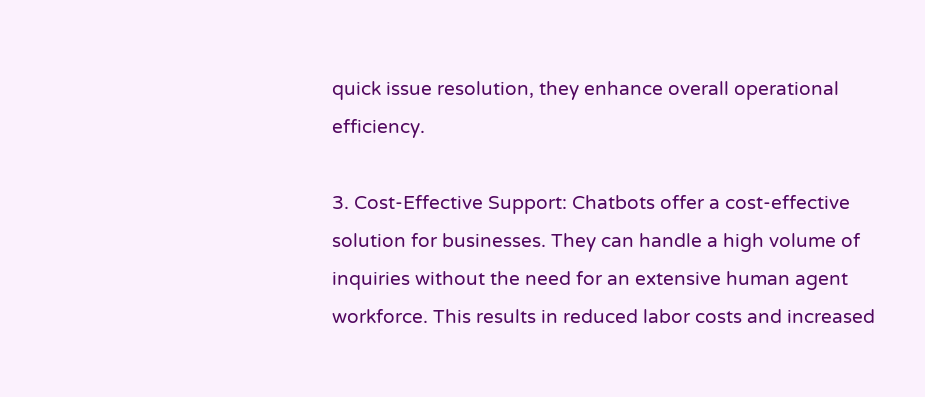quick issue resolution, they enhance overall operational efficiency.

3. Cost-Effective Support: Chatbots offer a cost-effective solution for businesses. They can handle a high volume of inquiries without the need for an extensive human agent workforce. This results in reduced labor costs and increased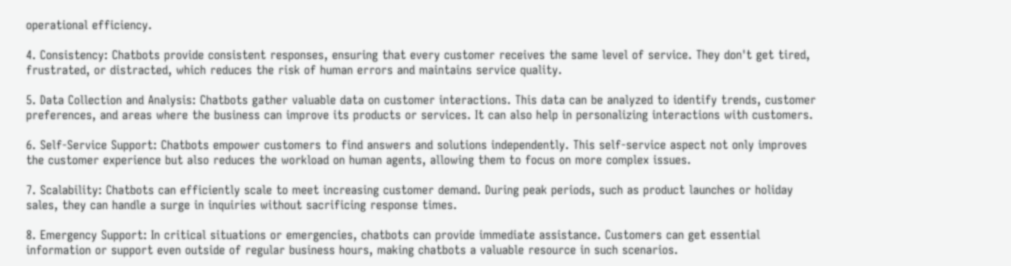operational efficiency.

4. Consistency: Chatbots provide consistent responses, ensuring that every customer receives the same level of service. They don't get tired, frustrated, or distracted, which reduces the risk of human errors and maintains service quality.

5. Data Collection and Analysis: Chatbots gather valuable data on customer interactions. This data can be analyzed to identify trends, customer preferences, and areas where the business can improve its products or services. It can also help in personalizing interactions with customers.

6. Self-Service Support: Chatbots empower customers to find answers and solutions independently. This self-service aspect not only improves the customer experience but also reduces the workload on human agents, allowing them to focus on more complex issues.

7. Scalability: Chatbots can efficiently scale to meet increasing customer demand. During peak periods, such as product launches or holiday sales, they can handle a surge in inquiries without sacrificing response times.

8. Emergency Support: In critical situations or emergencies, chatbots can provide immediate assistance. Customers can get essential information or support even outside of regular business hours, making chatbots a valuable resource in such scenarios.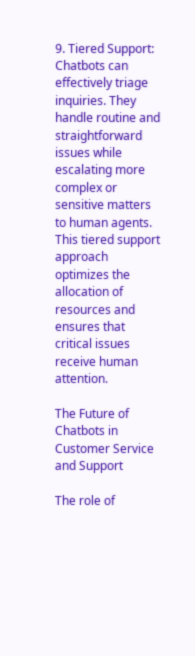9. Tiered Support: Chatbots can effectively triage inquiries. They handle routine and straightforward issues while escalating more complex or sensitive matters to human agents. This tiered support approach optimizes the allocation of resources and ensures that critical issues receive human attention.

The Future of Chatbots in Customer Service and Support

The role of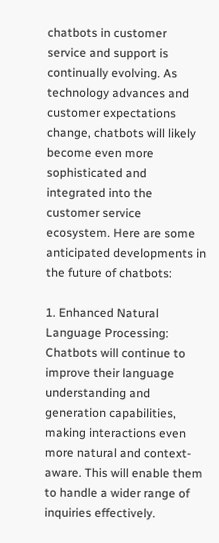chatbots in customer service and support is continually evolving. As technology advances and customer expectations change, chatbots will likely become even more sophisticated and integrated into the customer service ecosystem. Here are some anticipated developments in the future of chatbots:

1. Enhanced Natural Language Processing: Chatbots will continue to improve their language understanding and generation capabilities, making interactions even more natural and context-aware. This will enable them to handle a wider range of inquiries effectively.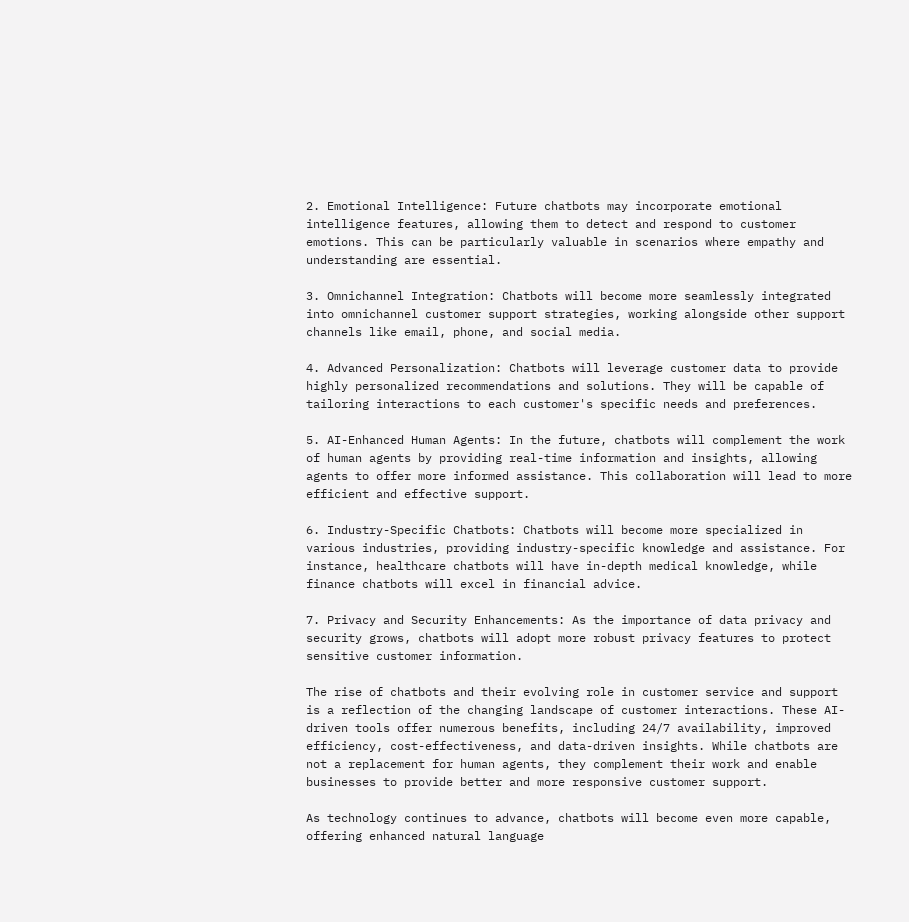2. Emotional Intelligence: Future chatbots may incorporate emotional intelligence features, allowing them to detect and respond to customer emotions. This can be particularly valuable in scenarios where empathy and understanding are essential.

3. Omnichannel Integration: Chatbots will become more seamlessly integrated into omnichannel customer support strategies, working alongside other support channels like email, phone, and social media.

4. Advanced Personalization: Chatbots will leverage customer data to provide highly personalized recommendations and solutions. They will be capable of tailoring interactions to each customer's specific needs and preferences.

5. AI-Enhanced Human Agents: In the future, chatbots will complement the work of human agents by providing real-time information and insights, allowing agents to offer more informed assistance. This collaboration will lead to more efficient and effective support.

6. Industry-Specific Chatbots: Chatbots will become more specialized in various industries, providing industry-specific knowledge and assistance. For instance, healthcare chatbots will have in-depth medical knowledge, while finance chatbots will excel in financial advice.

7. Privacy and Security Enhancements: As the importance of data privacy and security grows, chatbots will adopt more robust privacy features to protect sensitive customer information.

The rise of chatbots and their evolving role in customer service and support is a reflection of the changing landscape of customer interactions. These AI-driven tools offer numerous benefits, including 24/7 availability, improved efficiency, cost-effectiveness, and data-driven insights. While chatbots are not a replacement for human agents, they complement their work and enable businesses to provide better and more responsive customer support.

As technology continues to advance, chatbots will become even more capable, offering enhanced natural language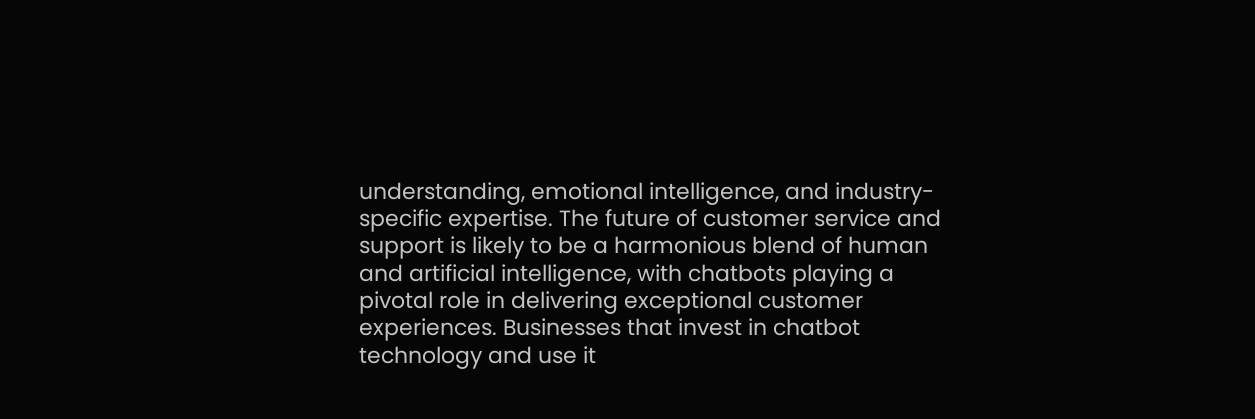understanding, emotional intelligence, and industry-specific expertise. The future of customer service and support is likely to be a harmonious blend of human and artificial intelligence, with chatbots playing a pivotal role in delivering exceptional customer experiences. Businesses that invest in chatbot technology and use it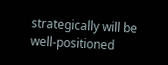strategically will be well-positioned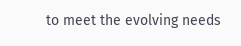to meet the evolving needs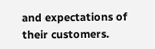and expectations of their customers.